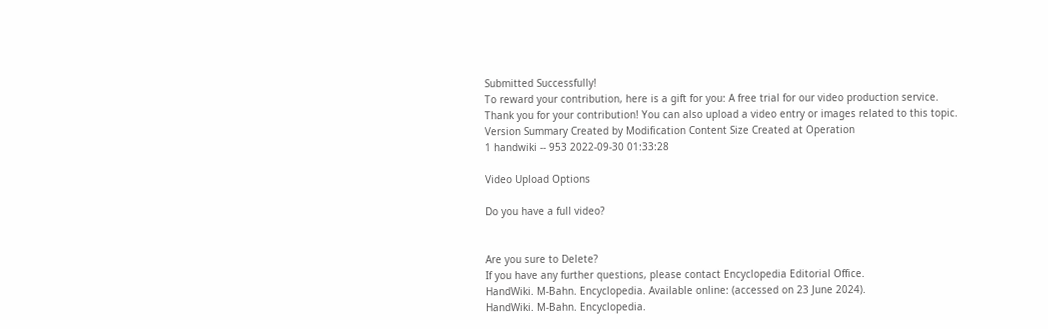Submitted Successfully!
To reward your contribution, here is a gift for you: A free trial for our video production service.
Thank you for your contribution! You can also upload a video entry or images related to this topic.
Version Summary Created by Modification Content Size Created at Operation
1 handwiki -- 953 2022-09-30 01:33:28

Video Upload Options

Do you have a full video?


Are you sure to Delete?
If you have any further questions, please contact Encyclopedia Editorial Office.
HandWiki. M-Bahn. Encyclopedia. Available online: (accessed on 23 June 2024).
HandWiki. M-Bahn. Encyclopedia.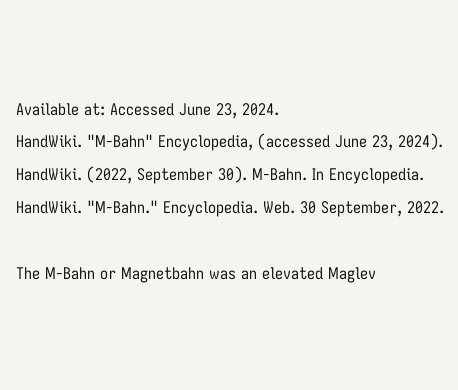Available at: Accessed June 23, 2024.
HandWiki. "M-Bahn" Encyclopedia, (accessed June 23, 2024).
HandWiki. (2022, September 30). M-Bahn. In Encyclopedia.
HandWiki. "M-Bahn." Encyclopedia. Web. 30 September, 2022.

The M-Bahn or Magnetbahn was an elevated Maglev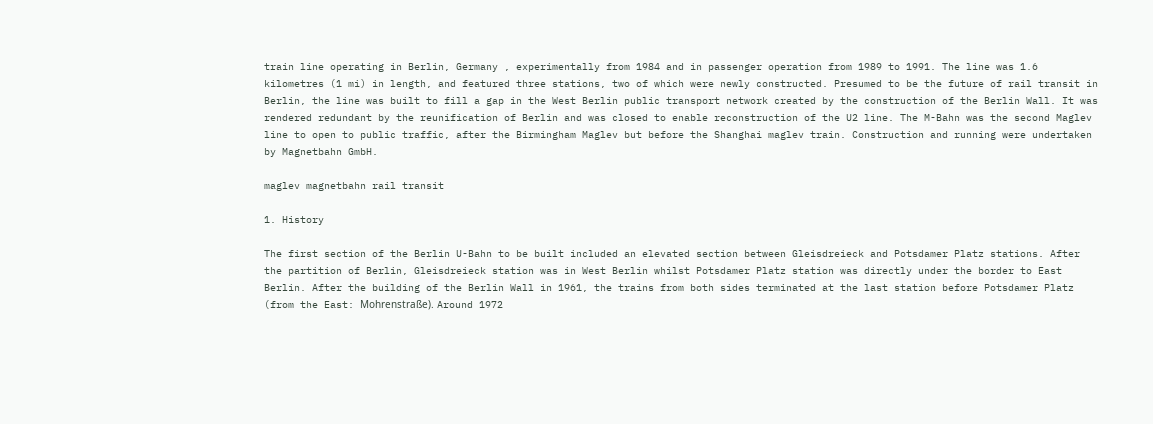train line operating in Berlin, Germany , experimentally from 1984 and in passenger operation from 1989 to 1991. The line was 1.6 kilometres (1 mi) in length, and featured three stations, two of which were newly constructed. Presumed to be the future of rail transit in Berlin, the line was built to fill a gap in the West Berlin public transport network created by the construction of the Berlin Wall. It was rendered redundant by the reunification of Berlin and was closed to enable reconstruction of the U2 line. The M-Bahn was the second Maglev line to open to public traffic, after the Birmingham Maglev but before the Shanghai maglev train. Construction and running were undertaken by Magnetbahn GmbH.

maglev magnetbahn rail transit

1. History

The first section of the Berlin U-Bahn to be built included an elevated section between Gleisdreieck and Potsdamer Platz stations. After the partition of Berlin, Gleisdreieck station was in West Berlin whilst Potsdamer Platz station was directly under the border to East Berlin. After the building of the Berlin Wall in 1961, the trains from both sides terminated at the last station before Potsdamer Platz (from the East: Mohrenstraße). Around 1972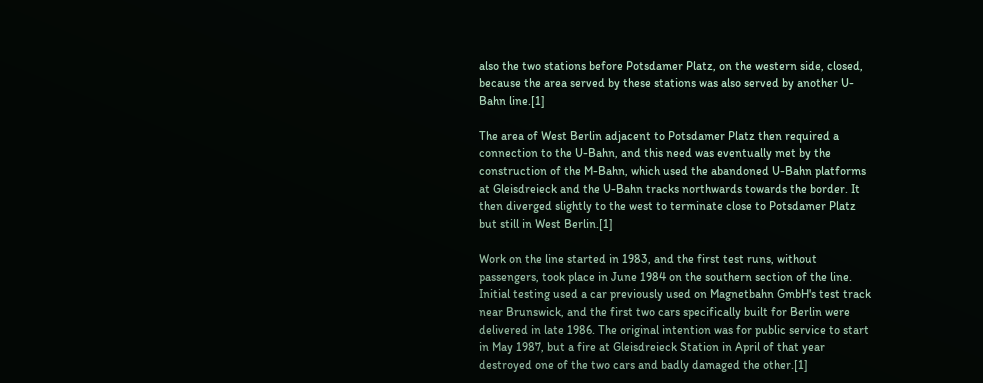also the two stations before Potsdamer Platz, on the western side, closed, because the area served by these stations was also served by another U-Bahn line.[1]

The area of West Berlin adjacent to Potsdamer Platz then required a connection to the U-Bahn, and this need was eventually met by the construction of the M-Bahn, which used the abandoned U-Bahn platforms at Gleisdreieck and the U-Bahn tracks northwards towards the border. It then diverged slightly to the west to terminate close to Potsdamer Platz but still in West Berlin.[1]

Work on the line started in 1983, and the first test runs, without passengers, took place in June 1984 on the southern section of the line. Initial testing used a car previously used on Magnetbahn GmbH's test track near Brunswick, and the first two cars specifically built for Berlin were delivered in late 1986. The original intention was for public service to start in May 1987, but a fire at Gleisdreieck Station in April of that year destroyed one of the two cars and badly damaged the other.[1]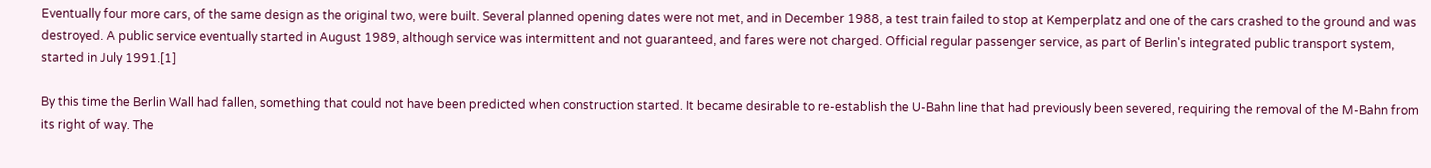Eventually four more cars, of the same design as the original two, were built. Several planned opening dates were not met, and in December 1988, a test train failed to stop at Kemperplatz and one of the cars crashed to the ground and was destroyed. A public service eventually started in August 1989, although service was intermittent and not guaranteed, and fares were not charged. Official regular passenger service, as part of Berlin's integrated public transport system, started in July 1991.[1]

By this time the Berlin Wall had fallen, something that could not have been predicted when construction started. It became desirable to re-establish the U-Bahn line that had previously been severed, requiring the removal of the M-Bahn from its right of way. The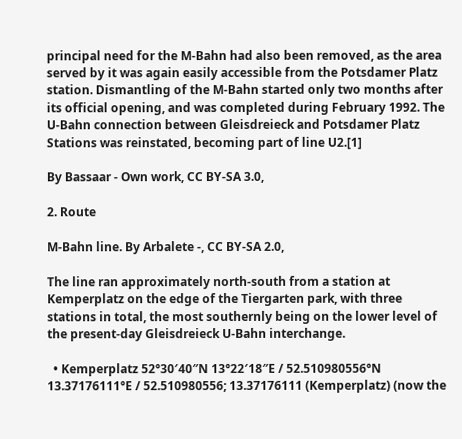principal need for the M-Bahn had also been removed, as the area served by it was again easily accessible from the Potsdamer Platz station. Dismantling of the M-Bahn started only two months after its official opening, and was completed during February 1992. The U-Bahn connection between Gleisdreieck and Potsdamer Platz Stations was reinstated, becoming part of line U2.[1]

By Bassaar - Own work, CC BY-SA 3.0,

2. Route

M-Bahn line. By Arbalete -, CC BY-SA 2.0,

The line ran approximately north-south from a station at Kemperplatz on the edge of the Tiergarten park, with three stations in total, the most southernly being on the lower level of the present-day Gleisdreieck U-Bahn interchange.

  • Kemperplatz 52°30′40″N 13°22′18″E / 52.510980556°N 13.37176111°E / 52.510980556; 13.37176111 (Kemperplatz) (now the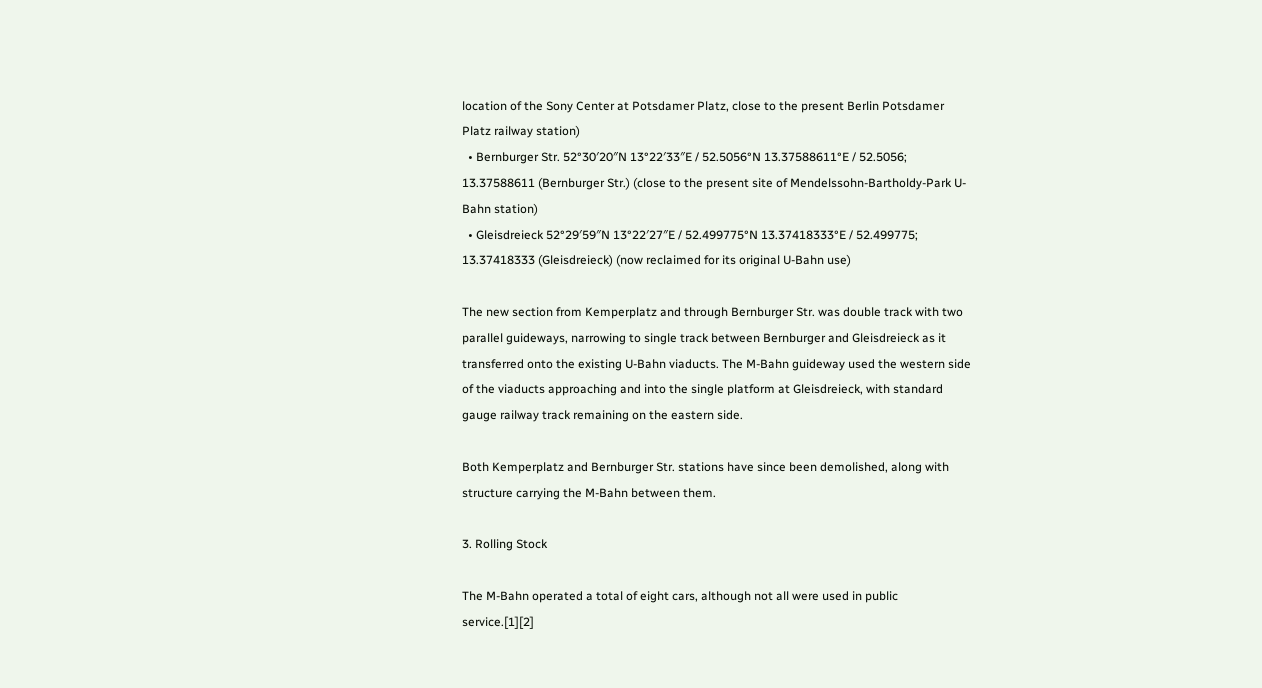location of the Sony Center at Potsdamer Platz, close to the present Berlin Potsdamer Platz railway station)
  • Bernburger Str. 52°30′20″N 13°22′33″E / 52.5056°N 13.37588611°E / 52.5056; 13.37588611 (Bernburger Str.) (close to the present site of Mendelssohn-Bartholdy-Park U-Bahn station)
  • Gleisdreieck 52°29′59″N 13°22′27″E / 52.499775°N 13.37418333°E / 52.499775; 13.37418333 (Gleisdreieck) (now reclaimed for its original U-Bahn use)

The new section from Kemperplatz and through Bernburger Str. was double track with two parallel guideways, narrowing to single track between Bernburger and Gleisdreieck as it transferred onto the existing U-Bahn viaducts. The M-Bahn guideway used the western side of the viaducts approaching and into the single platform at Gleisdreieck, with standard gauge railway track remaining on the eastern side.

Both Kemperplatz and Bernburger Str. stations have since been demolished, along with structure carrying the M-Bahn between them.

3. Rolling Stock

The M-Bahn operated a total of eight cars, although not all were used in public service.[1][2]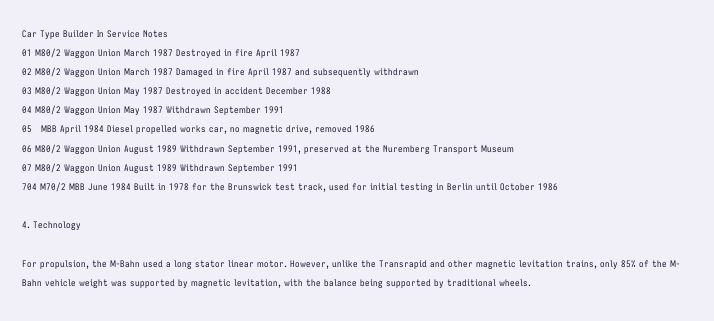Car Type Builder In Service Notes
01 M80/2 Waggon Union March 1987 Destroyed in fire April 1987
02 M80/2 Waggon Union March 1987 Damaged in fire April 1987 and subsequently withdrawn
03 M80/2 Waggon Union May 1987 Destroyed in accident December 1988
04 M80/2 Waggon Union May 1987 Withdrawn September 1991
05   MBB April 1984 Diesel propelled works car, no magnetic drive, removed 1986
06 M80/2 Waggon Union August 1989 Withdrawn September 1991, preserved at the Nuremberg Transport Museum
07 M80/2 Waggon Union August 1989 Withdrawn September 1991
704 M70/2 MBB June 1984 Built in 1978 for the Brunswick test track, used for initial testing in Berlin until October 1986

4. Technology

For propulsion, the M-Bahn used a long stator linear motor. However, unlike the Transrapid and other magnetic levitation trains, only 85% of the M-Bahn vehicle weight was supported by magnetic levitation, with the balance being supported by traditional wheels.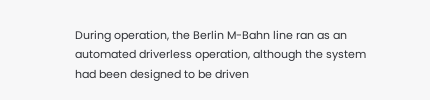During operation, the Berlin M-Bahn line ran as an automated driverless operation, although the system had been designed to be driven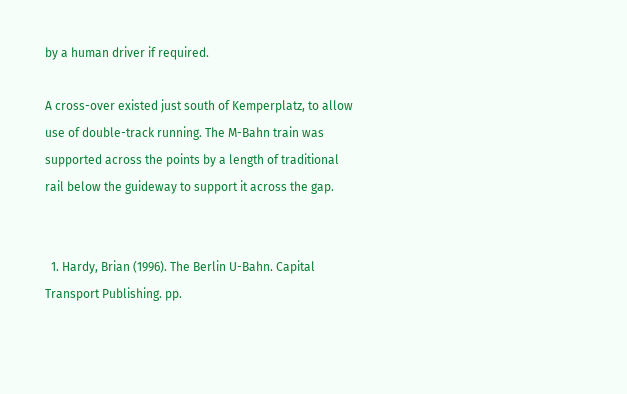by a human driver if required.

A cross-over existed just south of Kemperplatz, to allow use of double-track running. The M-Bahn train was supported across the points by a length of traditional rail below the guideway to support it across the gap.


  1. Hardy, Brian (1996). The Berlin U-Bahn. Capital Transport Publishing. pp.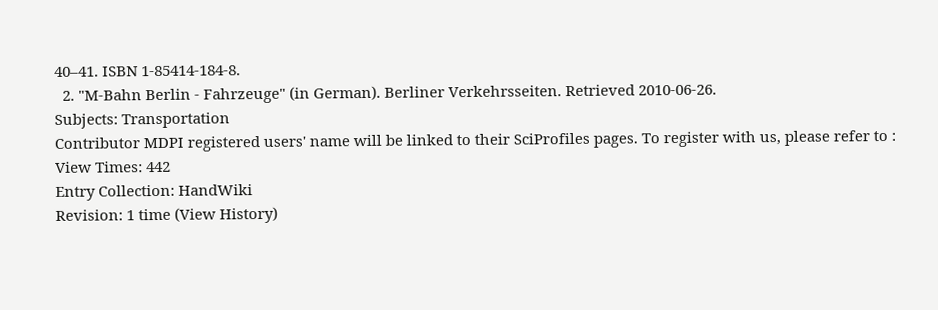40–41. ISBN 1-85414-184-8.
  2. "M-Bahn Berlin - Fahrzeuge" (in German). Berliner Verkehrsseiten. Retrieved 2010-06-26.
Subjects: Transportation
Contributor MDPI registered users' name will be linked to their SciProfiles pages. To register with us, please refer to :
View Times: 442
Entry Collection: HandWiki
Revision: 1 time (View History)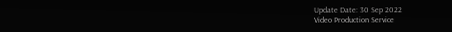Update Date: 30 Sep 2022
Video Production Service